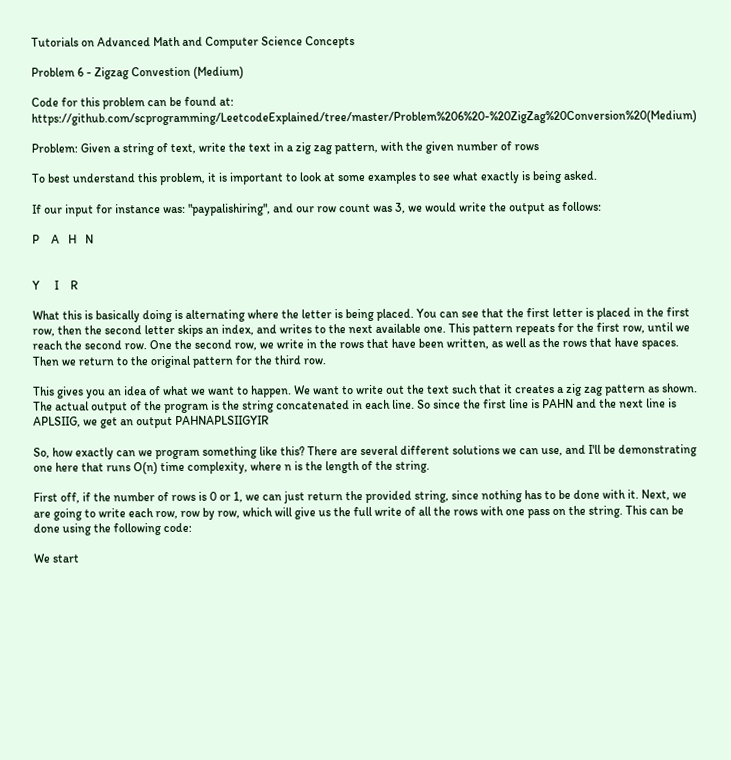Tutorials on Advanced Math and Computer Science Concepts

Problem 6 - Zigzag Convestion (Medium)

Code for this problem can be found at: https://github.com/scprogramming/LeetcodeExplained/tree/master/Problem%206%20-%20ZigZag%20Conversion%20(Medium)

Problem: Given a string of text, write the text in a zig zag pattern, with the given number of rows

To best understand this problem, it is important to look at some examples to see what exactly is being asked.

If our input for instance was: "paypalishiring", and our row count was 3, we would write the output as follows:

P    A   H   N


Y     I    R

What this is basically doing is alternating where the letter is being placed. You can see that the first letter is placed in the first row, then the second letter skips an index, and writes to the next available one. This pattern repeats for the first row, until we reach the second row. One the second row, we write in the rows that have been written, as well as the rows that have spaces. Then we return to the original pattern for the third row.

This gives you an idea of what we want to happen. We want to write out the text such that it creates a zig zag pattern as shown. The actual output of the program is the string concatenated in each line. So since the first line is PAHN and the next line is APLSIIG, we get an output PAHNAPLSIIGYIR

So, how exactly can we program something like this? There are several different solutions we can use, and I'll be demonstrating one here that runs O(n) time complexity, where n is the length of the string.

First off, if the number of rows is 0 or 1, we can just return the provided string, since nothing has to be done with it. Next, we are going to write each row, row by row, which will give us the full write of all the rows with one pass on the string. This can be done using the following code:

We start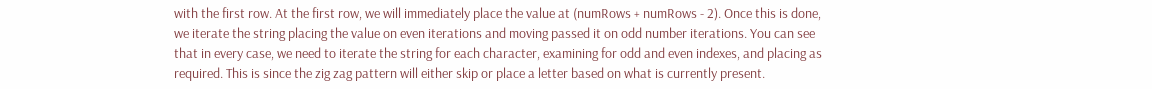with the first row. At the first row, we will immediately place the value at (numRows + numRows - 2). Once this is done, we iterate the string placing the value on even iterations and moving passed it on odd number iterations. You can see that in every case, we need to iterate the string for each character, examining for odd and even indexes, and placing as required. This is since the zig zag pattern will either skip or place a letter based on what is currently present.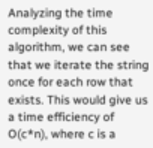Analyzing the time complexity of this algorithm, we can see that we iterate the string once for each row that exists. This would give us a time efficiency of O(c*n), where c is a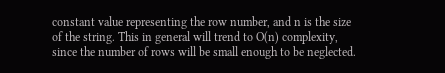constant value representing the row number, and n is the size of the string. This in general will trend to O(n) complexity, since the number of rows will be small enough to be neglected.